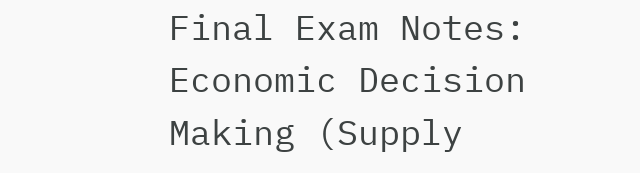Final Exam Notes: Economic Decision Making (Supply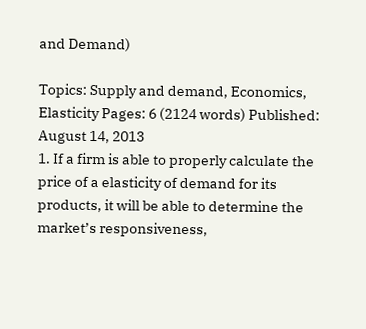and Demand)

Topics: Supply and demand, Economics, Elasticity Pages: 6 (2124 words) Published: August 14, 2013
1. If a firm is able to properly calculate the price of a elasticity of demand for its products, it will be able to determine the market’s responsiveness,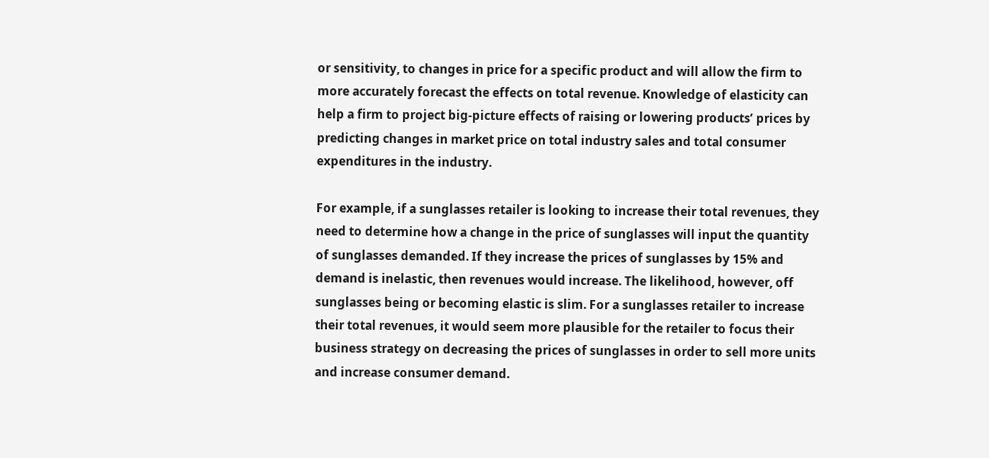or sensitivity, to changes in price for a specific product and will allow the firm to more accurately forecast the effects on total revenue. Knowledge of elasticity can help a firm to project big-picture effects of raising or lowering products’ prices by predicting changes in market price on total industry sales and total consumer expenditures in the industry.

For example, if a sunglasses retailer is looking to increase their total revenues, they need to determine how a change in the price of sunglasses will input the quantity of sunglasses demanded. If they increase the prices of sunglasses by 15% and demand is inelastic, then revenues would increase. The likelihood, however, off sunglasses being or becoming elastic is slim. For a sunglasses retailer to increase their total revenues, it would seem more plausible for the retailer to focus their business strategy on decreasing the prices of sunglasses in order to sell more units and increase consumer demand.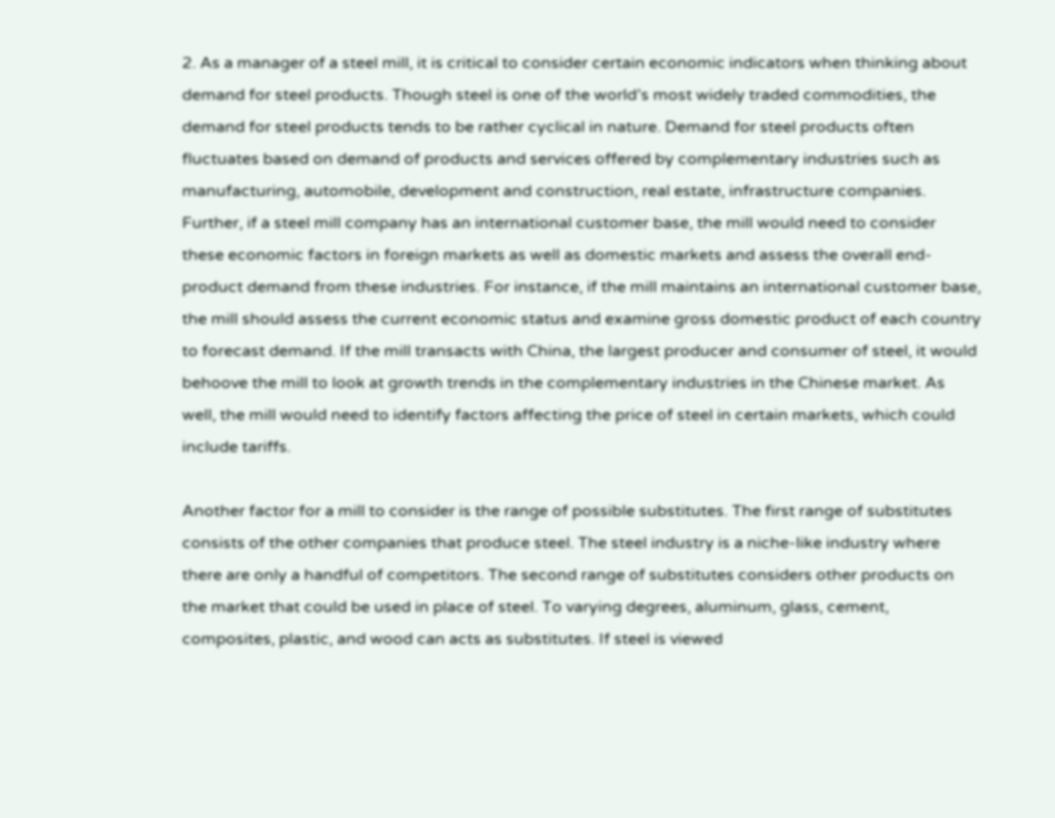2. As a manager of a steel mill, it is critical to consider certain economic indicators when thinking about demand for steel products. Though steel is one of the world’s most widely traded commodities, the demand for steel products tends to be rather cyclical in nature. Demand for steel products often fluctuates based on demand of products and services offered by complementary industries such as manufacturing, automobile, development and construction, real estate, infrastructure companies. Further, if a steel mill company has an international customer base, the mill would need to consider these economic factors in foreign markets as well as domestic markets and assess the overall end-product demand from these industries. For instance, if the mill maintains an international customer base, the mill should assess the current economic status and examine gross domestic product of each country to forecast demand. If the mill transacts with China, the largest producer and consumer of steel, it would behoove the mill to look at growth trends in the complementary industries in the Chinese market. As well, the mill would need to identify factors affecting the price of steel in certain markets, which could include tariffs.

Another factor for a mill to consider is the range of possible substitutes. The first range of substitutes consists of the other companies that produce steel. The steel industry is a niche-like industry where there are only a handful of competitors. The second range of substitutes considers other products on the market that could be used in place of steel. To varying degrees, aluminum, glass, cement, composites, plastic, and wood can acts as substitutes. If steel is viewed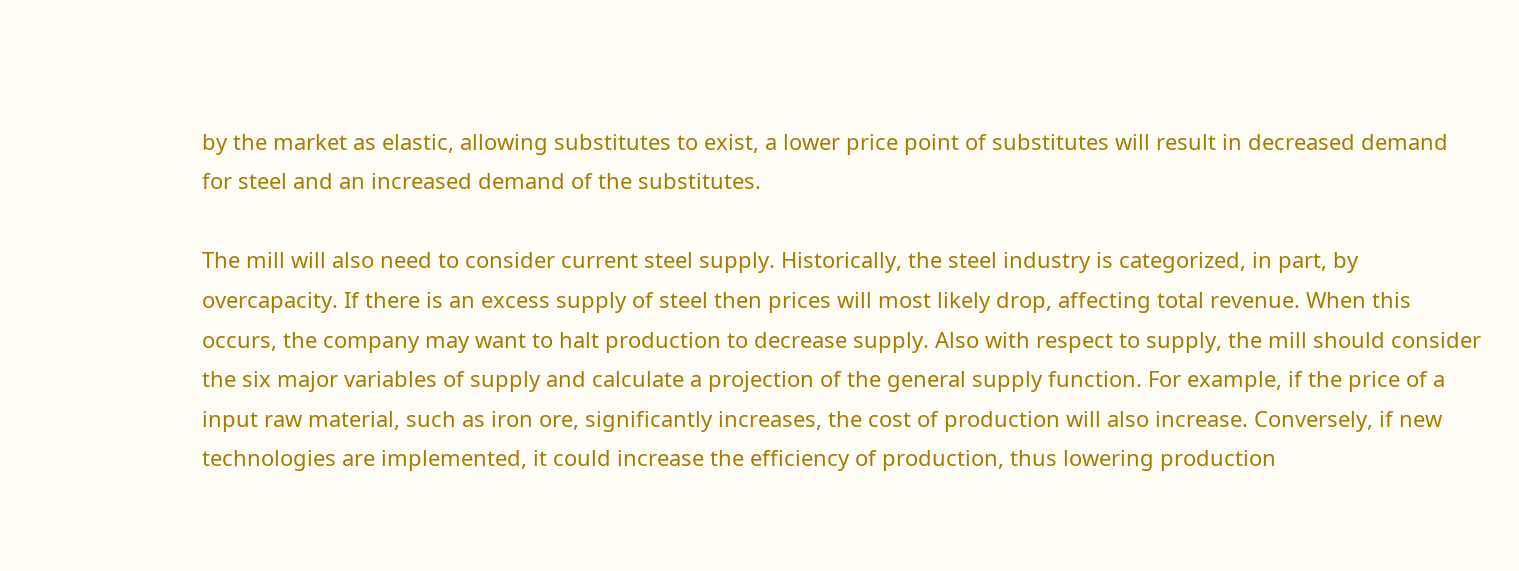by the market as elastic, allowing substitutes to exist, a lower price point of substitutes will result in decreased demand for steel and an increased demand of the substitutes.

The mill will also need to consider current steel supply. Historically, the steel industry is categorized, in part, by overcapacity. If there is an excess supply of steel then prices will most likely drop, affecting total revenue. When this occurs, the company may want to halt production to decrease supply. Also with respect to supply, the mill should consider the six major variables of supply and calculate a projection of the general supply function. For example, if the price of a input raw material, such as iron ore, significantly increases, the cost of production will also increase. Conversely, if new technologies are implemented, it could increase the efficiency of production, thus lowering production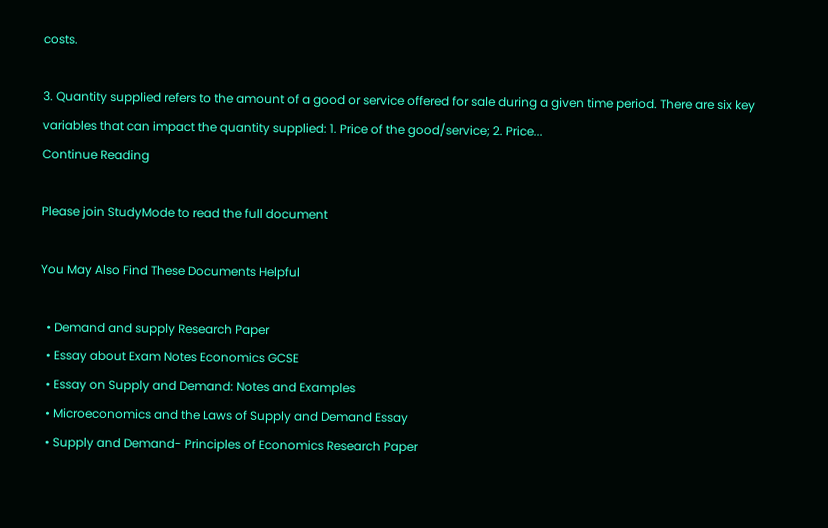costs.

3. Quantity supplied refers to the amount of a good or service offered for sale during a given time period. There are six key variables that can impact the quantity supplied: 1. Price of the good/service; 2. Price...
Continue Reading

Please join StudyMode to read the full document

You May Also Find These Documents Helpful

  • Demand and supply Research Paper
  • Essay about Exam Notes Economics GCSE
  • Essay on Supply and Demand: Notes and Examples
  • Microeconomics and the Laws of Supply and Demand Essay
  • Supply and Demand- Principles of Economics Research Paper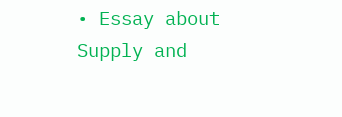• Essay about Supply and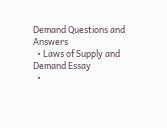Demand Questions and Answers
  • Laws of Supply and Demand Essay
  •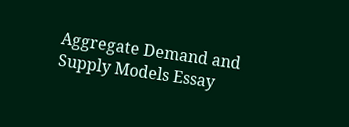Aggregate Demand and Supply Models Essay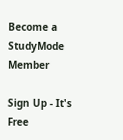Become a StudyMode Member

Sign Up - It's Free